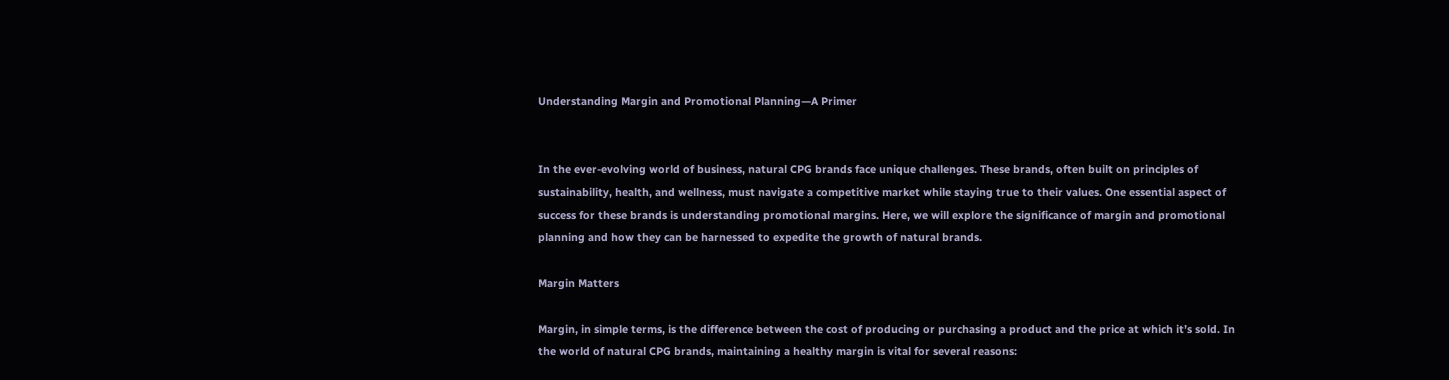Understanding Margin and Promotional Planning—A Primer


In the ever-evolving world of business, natural CPG brands face unique challenges. These brands, often built on principles of sustainability, health, and wellness, must navigate a competitive market while staying true to their values. One essential aspect of success for these brands is understanding promotional margins. Here, we will explore the significance of margin and promotional planning and how they can be harnessed to expedite the growth of natural brands.

Margin Matters

Margin, in simple terms, is the difference between the cost of producing or purchasing a product and the price at which it’s sold. In the world of natural CPG brands, maintaining a healthy margin is vital for several reasons: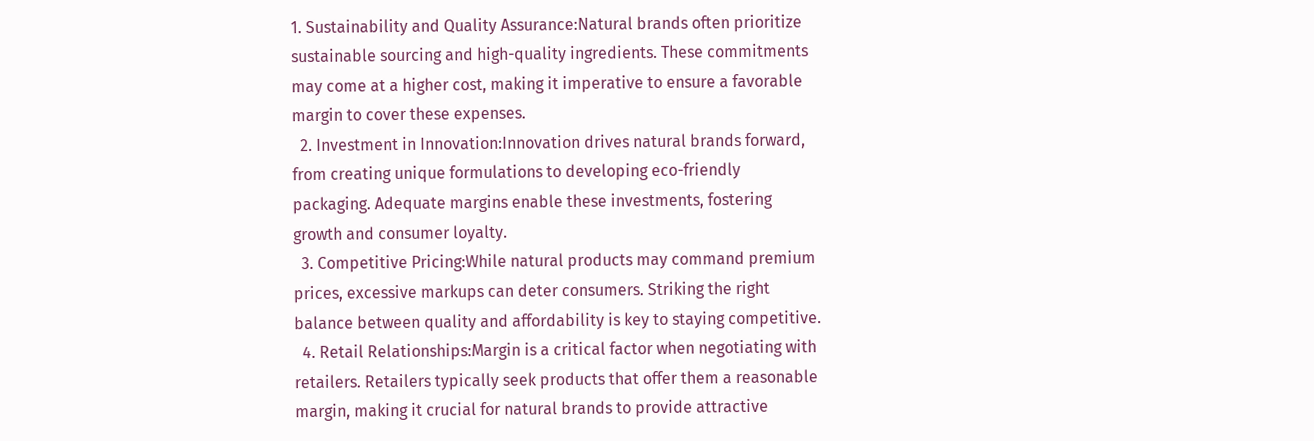1. Sustainability and Quality Assurance:Natural brands often prioritize sustainable sourcing and high-quality ingredients. These commitments may come at a higher cost, making it imperative to ensure a favorable margin to cover these expenses.
  2. Investment in Innovation:Innovation drives natural brands forward, from creating unique formulations to developing eco-friendly packaging. Adequate margins enable these investments, fostering growth and consumer loyalty.
  3. Competitive Pricing:While natural products may command premium prices, excessive markups can deter consumers. Striking the right balance between quality and affordability is key to staying competitive.
  4. Retail Relationships:Margin is a critical factor when negotiating with retailers. Retailers typically seek products that offer them a reasonable margin, making it crucial for natural brands to provide attractive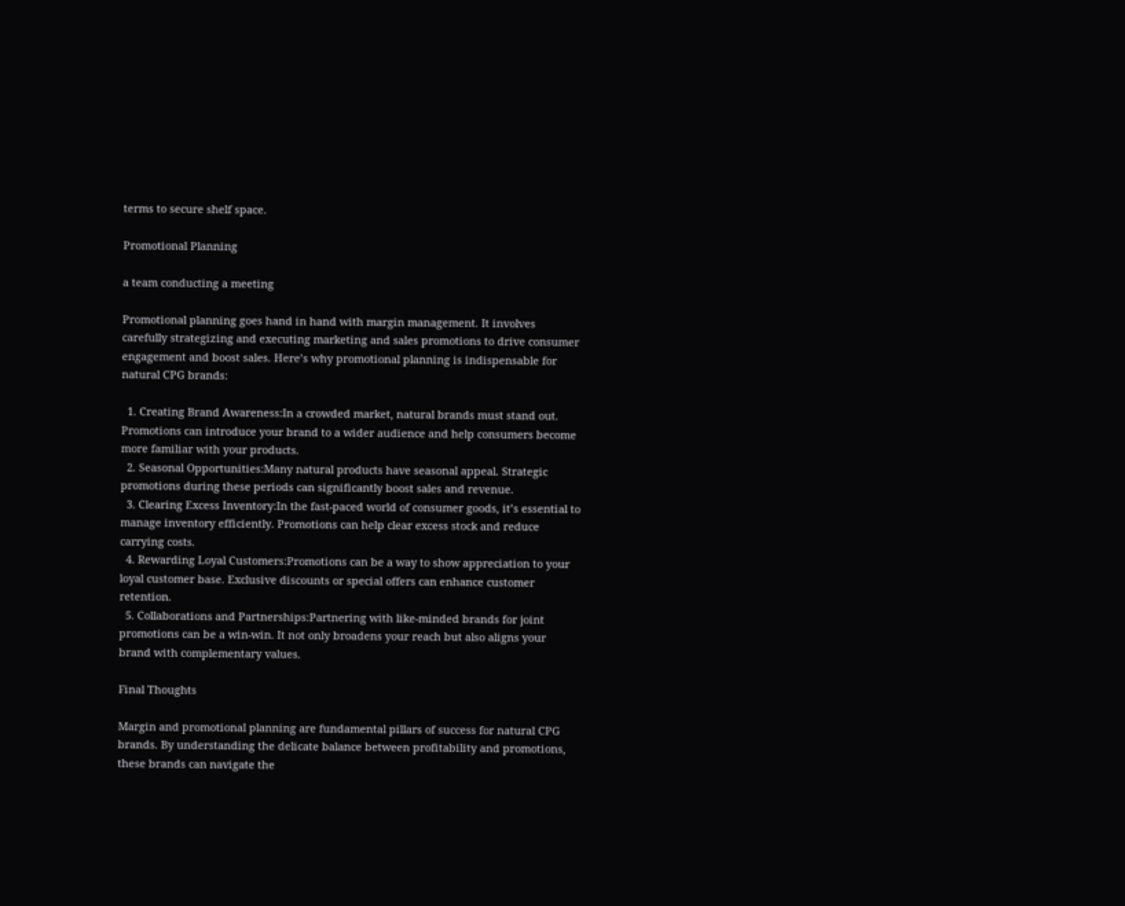terms to secure shelf space.

Promotional Planning

a team conducting a meeting

Promotional planning goes hand in hand with margin management. It involves carefully strategizing and executing marketing and sales promotions to drive consumer engagement and boost sales. Here’s why promotional planning is indispensable for natural CPG brands:

  1. Creating Brand Awareness:In a crowded market, natural brands must stand out. Promotions can introduce your brand to a wider audience and help consumers become more familiar with your products.
  2. Seasonal Opportunities:Many natural products have seasonal appeal. Strategic promotions during these periods can significantly boost sales and revenue.
  3. Clearing Excess Inventory:In the fast-paced world of consumer goods, it’s essential to manage inventory efficiently. Promotions can help clear excess stock and reduce carrying costs.
  4. Rewarding Loyal Customers:Promotions can be a way to show appreciation to your loyal customer base. Exclusive discounts or special offers can enhance customer retention.
  5. Collaborations and Partnerships:Partnering with like-minded brands for joint promotions can be a win-win. It not only broadens your reach but also aligns your brand with complementary values.

Final Thoughts

Margin and promotional planning are fundamental pillars of success for natural CPG brands. By understanding the delicate balance between profitability and promotions, these brands can navigate the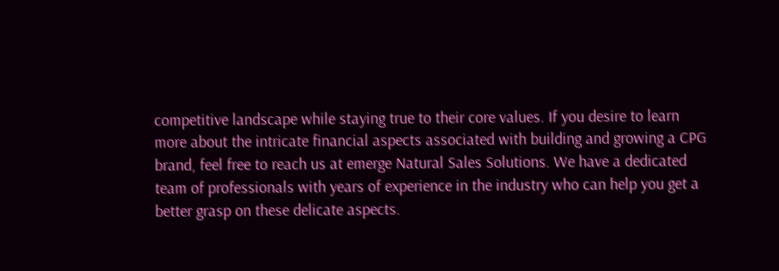competitive landscape while staying true to their core values. If you desire to learn more about the intricate financial aspects associated with building and growing a CPG brand, feel free to reach us at emerge Natural Sales Solutions. We have a dedicated team of professionals with years of experience in the industry who can help you get a better grasp on these delicate aspects.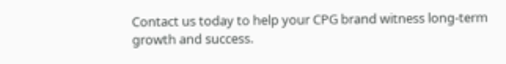Contact us today to help your CPG brand witness long-term growth and success.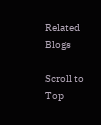Related Blogs

Scroll to Top